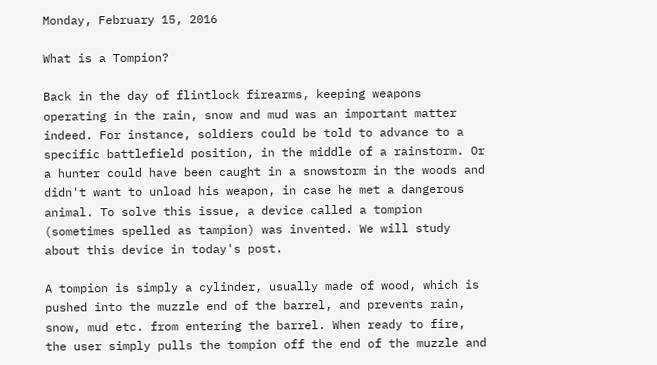Monday, February 15, 2016

What is a Tompion?

Back in the day of flintlock firearms, keeping weapons operating in the rain, snow and mud was an important matter indeed. For instance, soldiers could be told to advance to a specific battlefield position, in the middle of a rainstorm. Or a hunter could have been caught in a snowstorm in the woods and didn't want to unload his weapon, in case he met a dangerous animal. To solve this issue, a device called a tompion (sometimes spelled as tampion) was invented. We will study about this device in today's post.

A tompion is simply a cylinder, usually made of wood, which is pushed into the muzzle end of the barrel, and prevents rain, snow, mud etc. from entering the barrel. When ready to fire, the user simply pulls the tompion off the end of the muzzle and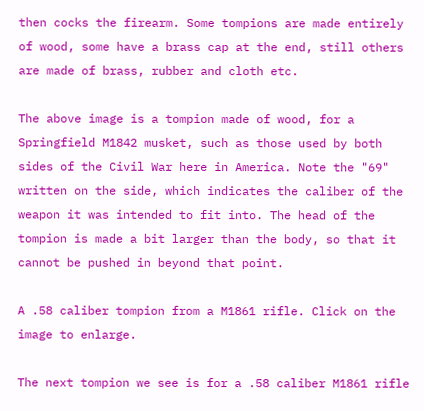then cocks the firearm. Some tompions are made entirely of wood, some have a brass cap at the end, still others are made of brass, rubber and cloth etc.

The above image is a tompion made of wood, for a Springfield M1842 musket, such as those used by both sides of the Civil War here in America. Note the "69" written on the side, which indicates the caliber of the weapon it was intended to fit into. The head of the tompion is made a bit larger than the body, so that it cannot be pushed in beyond that point.

A .58 caliber tompion from a M1861 rifle. Click on the image to enlarge.

The next tompion we see is for a .58 caliber M1861 rifle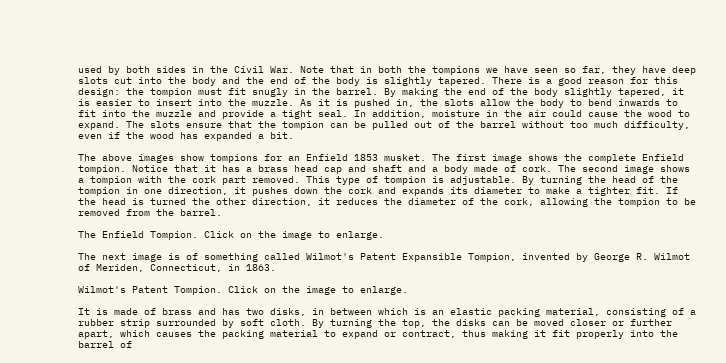used by both sides in the Civil War. Note that in both the tompions we have seen so far, they have deep slots cut into the body and the end of the body is slightly tapered. There is a good reason for this design: the tompion must fit snugly in the barrel. By making the end of the body slightly tapered, it is easier to insert into the muzzle. As it is pushed in, the slots allow the body to bend inwards to fit into the muzzle and provide a tight seal. In addition, moisture in the air could cause the wood to expand. The slots ensure that the tompion can be pulled out of the barrel without too much difficulty, even if the wood has expanded a bit.

The above images show tompions for an Enfield 1853 musket. The first image shows the complete Enfield tompion. Notice that it has a brass head cap and shaft and a body made of cork. The second image shows a tompion with the cork part removed. This type of tompion is adjustable. By turning the head of the tompion in one direction, it pushes down the cork and expands its diameter to make a tighter fit. If the head is turned the other direction, it reduces the diameter of the cork, allowing the tompion to be removed from the barrel.

The Enfield Tompion. Click on the image to enlarge.

The next image is of something called Wilmot's Patent Expansible Tompion, invented by George R. Wilmot of Meriden, Connecticut, in 1863.

Wilmot's Patent Tompion. Click on the image to enlarge.

It is made of brass and has two disks, in between which is an elastic packing material, consisting of a rubber strip surrounded by soft cloth. By turning the top, the disks can be moved closer or further apart, which causes the packing material to expand or contract, thus making it fit properly into the barrel of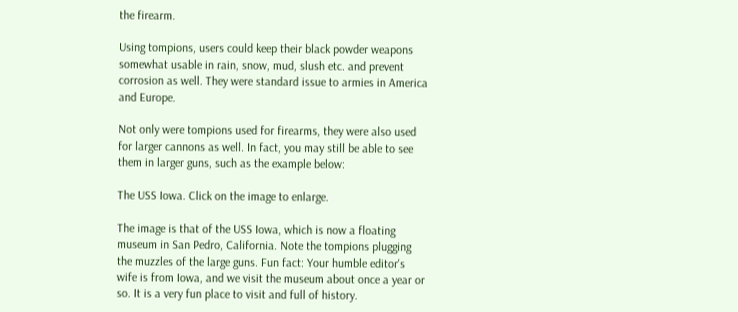the firearm.

Using tompions, users could keep their black powder weapons somewhat usable in rain, snow, mud, slush etc. and prevent corrosion as well. They were standard issue to armies in America and Europe.

Not only were tompions used for firearms, they were also used for larger cannons as well. In fact, you may still be able to see them in larger guns, such as the example below:

The USS Iowa. Click on the image to enlarge.

The image is that of the USS Iowa, which is now a floating museum in San Pedro, California. Note the tompions plugging the muzzles of the large guns. Fun fact: Your humble editor's wife is from Iowa, and we visit the museum about once a year or so. It is a very fun place to visit and full of history.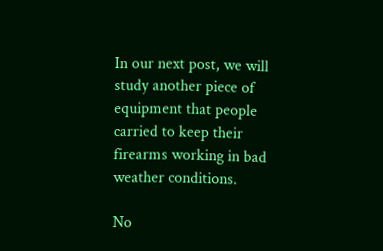In our next post, we will study another piece of equipment that people carried to keep their firearms working in bad weather conditions.

No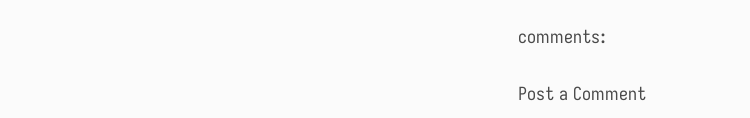comments:

Post a Comment